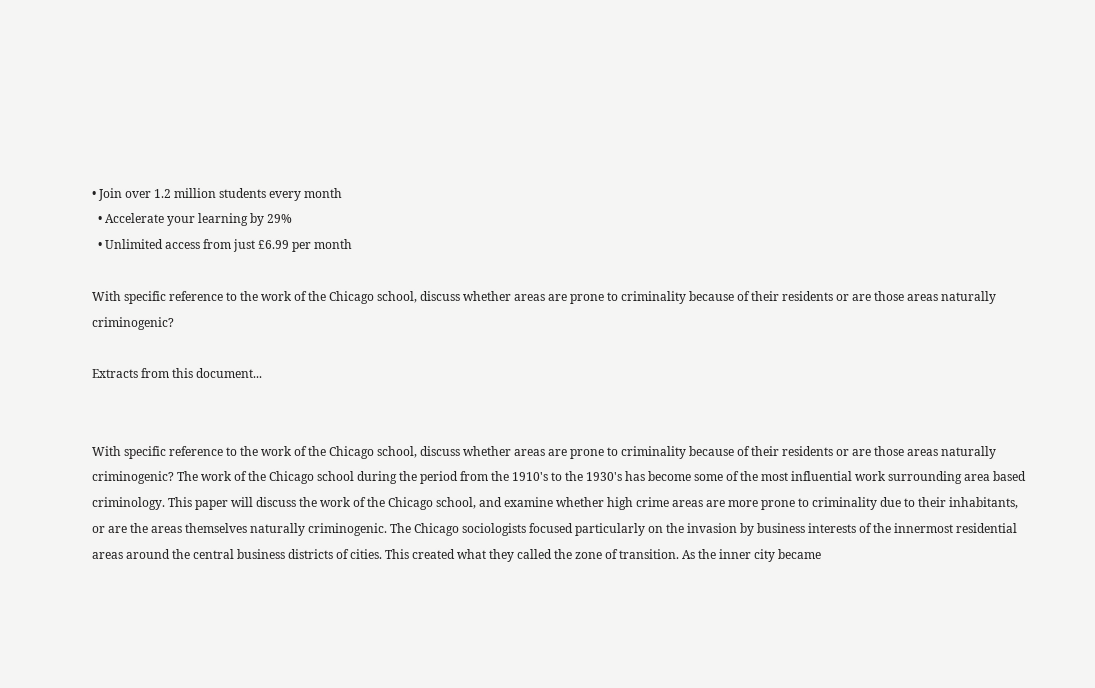• Join over 1.2 million students every month
  • Accelerate your learning by 29%
  • Unlimited access from just £6.99 per month

With specific reference to the work of the Chicago school, discuss whether areas are prone to criminality because of their residents or are those areas naturally criminogenic?

Extracts from this document...


With specific reference to the work of the Chicago school, discuss whether areas are prone to criminality because of their residents or are those areas naturally criminogenic? The work of the Chicago school during the period from the 1910's to the 1930's has become some of the most influential work surrounding area based criminology. This paper will discuss the work of the Chicago school, and examine whether high crime areas are more prone to criminality due to their inhabitants, or are the areas themselves naturally criminogenic. The Chicago sociologists focused particularly on the invasion by business interests of the innermost residential areas around the central business districts of cities. This created what they called the zone of transition. As the inner city became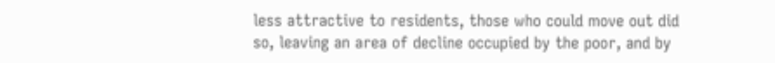less attractive to residents, those who could move out did so, leaving an area of decline occupied by the poor, and by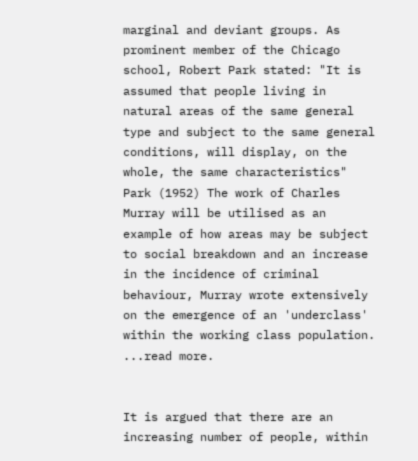marginal and deviant groups. As prominent member of the Chicago school, Robert Park stated: "It is assumed that people living in natural areas of the same general type and subject to the same general conditions, will display, on the whole, the same characteristics" Park (1952) The work of Charles Murray will be utilised as an example of how areas may be subject to social breakdown and an increase in the incidence of criminal behaviour, Murray wrote extensively on the emergence of an 'underclass' within the working class population. ...read more.


It is argued that there are an increasing number of people, within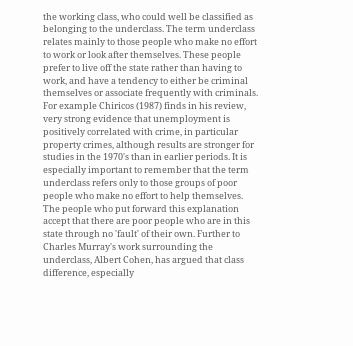the working class, who could well be classified as belonging to the underclass. The term underclass relates mainly to those people who make no effort to work or look after themselves. These people prefer to live off the state rather than having to work, and have a tendency to either be criminal themselves or associate frequently with criminals. For example Chiricos (1987) finds in his review, very strong evidence that unemployment is positively correlated with crime, in particular property crimes, although results are stronger for studies in the 1970's than in earlier periods. It is especially important to remember that the term underclass refers only to those groups of poor people who make no effort to help themselves. The people who put forward this explanation accept that there are poor people who are in this state through no 'fault' of their own. Further to Charles Murray's work surrounding the underclass, Albert Cohen, has argued that class difference, especially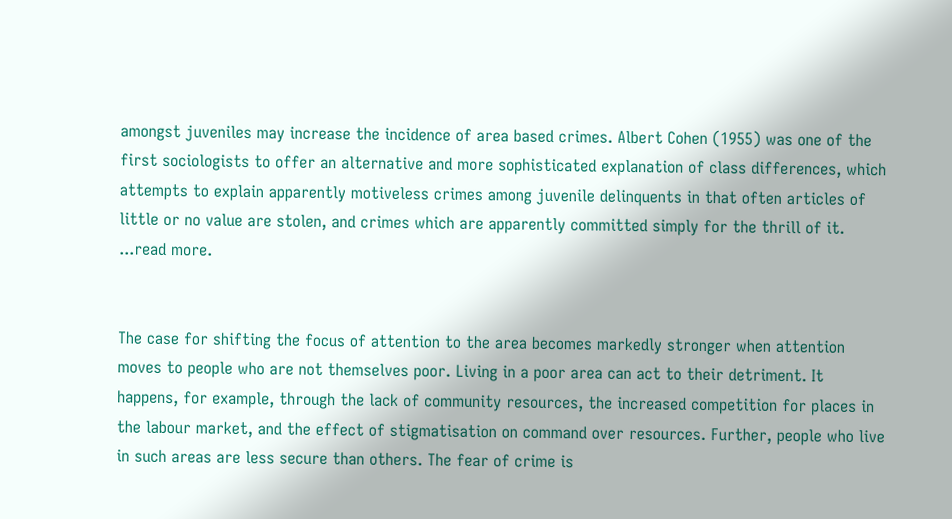amongst juveniles may increase the incidence of area based crimes. Albert Cohen (1955) was one of the first sociologists to offer an alternative and more sophisticated explanation of class differences, which attempts to explain apparently motiveless crimes among juvenile delinquents in that often articles of little or no value are stolen, and crimes which are apparently committed simply for the thrill of it. ...read more.


The case for shifting the focus of attention to the area becomes markedly stronger when attention moves to people who are not themselves poor. Living in a poor area can act to their detriment. It happens, for example, through the lack of community resources, the increased competition for places in the labour market, and the effect of stigmatisation on command over resources. Further, people who live in such areas are less secure than others. The fear of crime is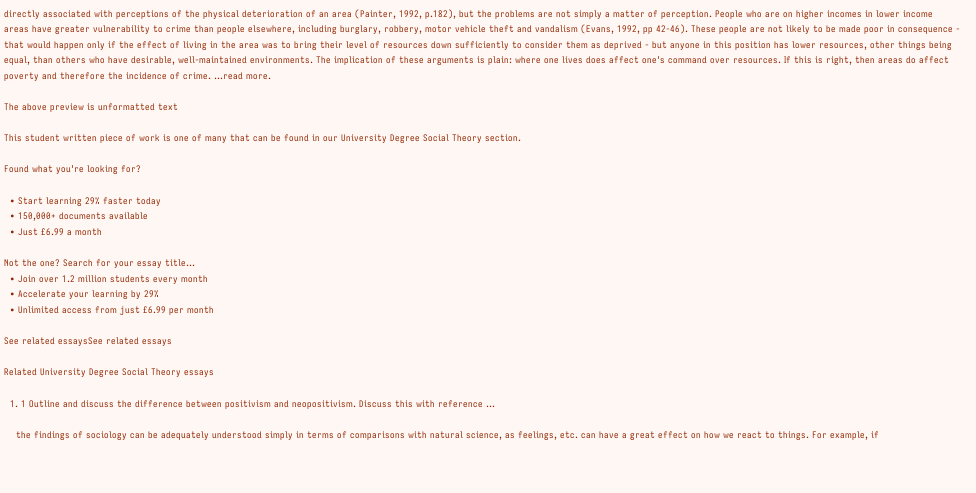directly associated with perceptions of the physical deterioration of an area (Painter, 1992, p.182), but the problems are not simply a matter of perception. People who are on higher incomes in lower income areas have greater vulnerability to crime than people elsewhere, including burglary, robbery, motor vehicle theft and vandalism (Evans, 1992, pp 42-46). These people are not likely to be made poor in consequence - that would happen only if the effect of living in the area was to bring their level of resources down sufficiently to consider them as deprived - but anyone in this position has lower resources, other things being equal, than others who have desirable, well-maintained environments. The implication of these arguments is plain: where one lives does affect one's command over resources. If this is right, then areas do affect poverty and therefore the incidence of crime. ...read more.

The above preview is unformatted text

This student written piece of work is one of many that can be found in our University Degree Social Theory section.

Found what you're looking for?

  • Start learning 29% faster today
  • 150,000+ documents available
  • Just £6.99 a month

Not the one? Search for your essay title...
  • Join over 1.2 million students every month
  • Accelerate your learning by 29%
  • Unlimited access from just £6.99 per month

See related essaysSee related essays

Related University Degree Social Theory essays

  1. 1 Outline and discuss the difference between positivism and neopositivism. Discuss this with reference ...

    the findings of sociology can be adequately understood simply in terms of comparisons with natural science, as feelings, etc. can have a great effect on how we react to things. For example, if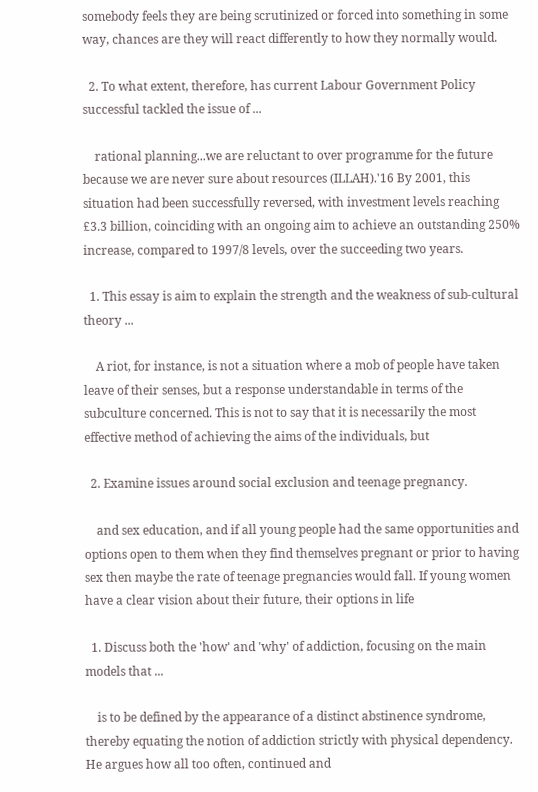somebody feels they are being scrutinized or forced into something in some way, chances are they will react differently to how they normally would.

  2. To what extent, therefore, has current Labour Government Policy successful tackled the issue of ...

    rational planning...we are reluctant to over programme for the future because we are never sure about resources (ILLAH).'16 By 2001, this situation had been successfully reversed, with investment levels reaching £3.3 billion, coinciding with an ongoing aim to achieve an outstanding 250% increase, compared to 1997/8 levels, over the succeeding two years.

  1. This essay is aim to explain the strength and the weakness of sub-cultural theory ...

    A riot, for instance, is not a situation where a mob of people have taken leave of their senses, but a response understandable in terms of the subculture concerned. This is not to say that it is necessarily the most effective method of achieving the aims of the individuals, but

  2. Examine issues around social exclusion and teenage pregnancy.

    and sex education, and if all young people had the same opportunities and options open to them when they find themselves pregnant or prior to having sex then maybe the rate of teenage pregnancies would fall. If young women have a clear vision about their future, their options in life

  1. Discuss both the 'how' and 'why' of addiction, focusing on the main models that ...

    is to be defined by the appearance of a distinct abstinence syndrome, thereby equating the notion of addiction strictly with physical dependency. He argues how all too often, continued and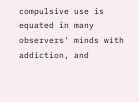compulsive use is equated in many observers' minds with addiction, and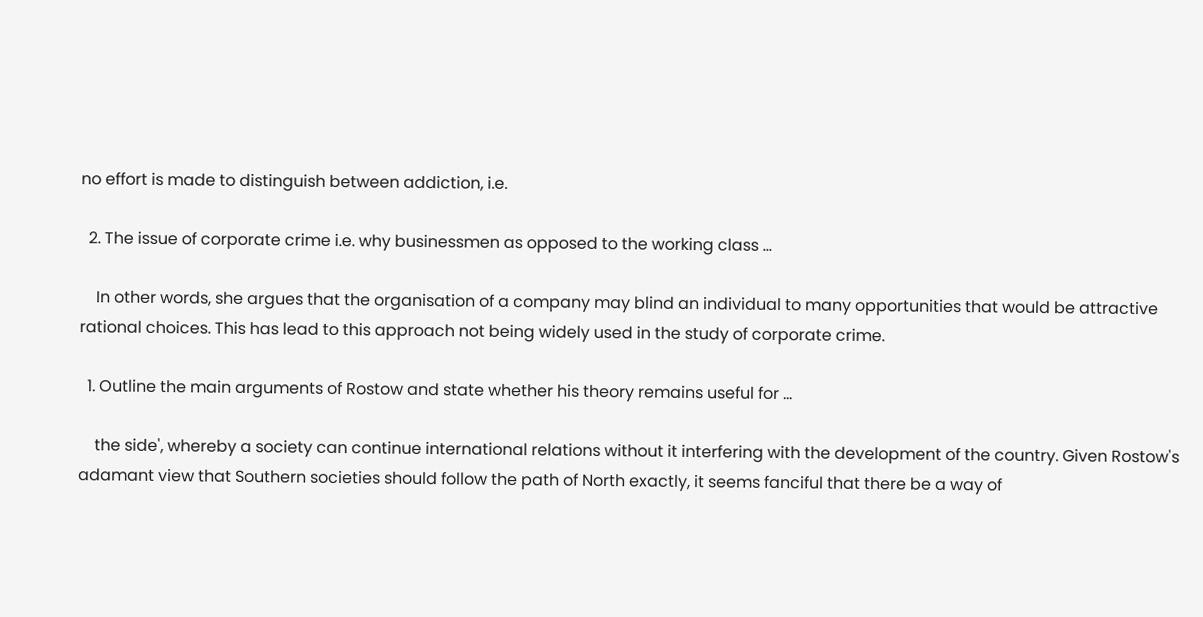no effort is made to distinguish between addiction, i.e.

  2. The issue of corporate crime i.e. why businessmen as opposed to the working class ...

    In other words, she argues that the organisation of a company may blind an individual to many opportunities that would be attractive rational choices. This has lead to this approach not being widely used in the study of corporate crime.

  1. Outline the main arguments of Rostow and state whether his theory remains useful for ...

    the side', whereby a society can continue international relations without it interfering with the development of the country. Given Rostow's adamant view that Southern societies should follow the path of North exactly, it seems fanciful that there be a way of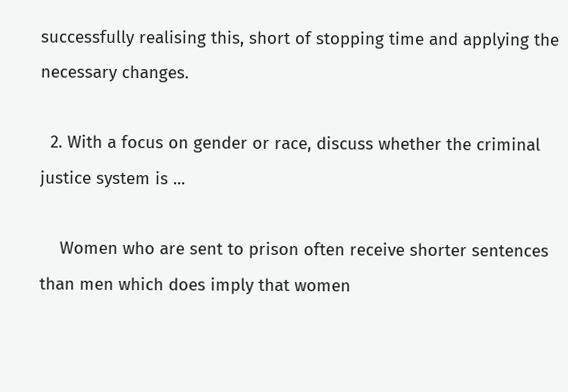successfully realising this, short of stopping time and applying the necessary changes.

  2. With a focus on gender or race, discuss whether the criminal justice system is ...

    Women who are sent to prison often receive shorter sentences than men which does imply that women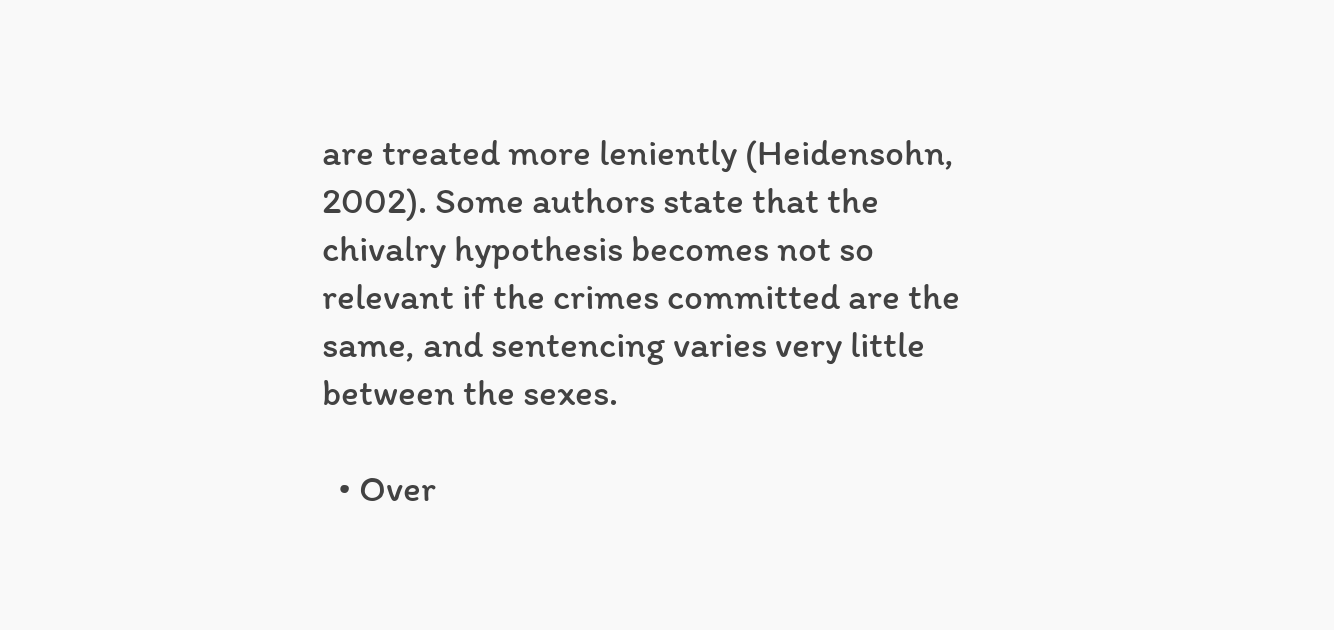are treated more leniently (Heidensohn, 2002). Some authors state that the chivalry hypothesis becomes not so relevant if the crimes committed are the same, and sentencing varies very little between the sexes.

  • Over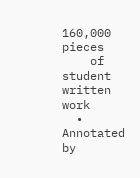160,000 pieces
    of student written work
  • Annotated by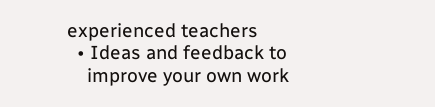experienced teachers
  • Ideas and feedback to
    improve your own work